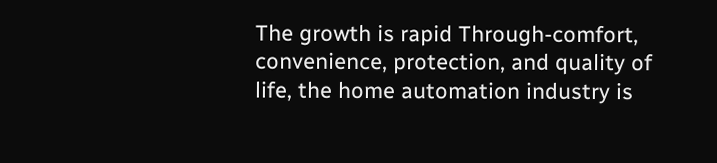The growth is rapid Through-comfort, convenience, protection, and quality of life, the home automation industry is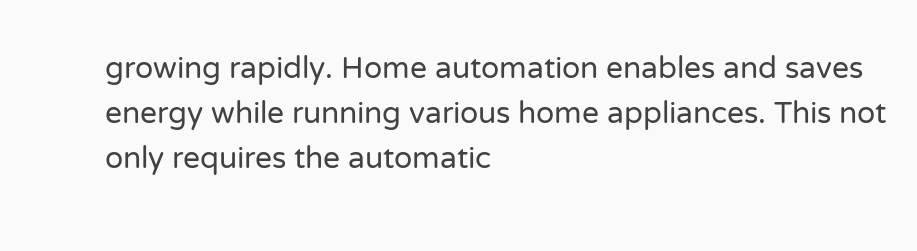growing rapidly. Home automation enables and saves energy while running various home appliances. This not only requires the automatic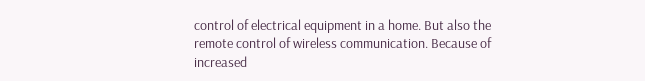control of electrical equipment in a home. But also the remote control of wireless communication. Because of increased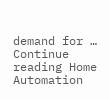demand for … Continue reading Home Automation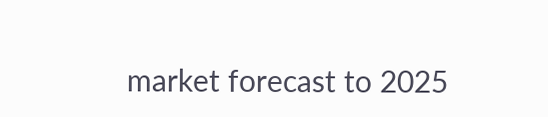market forecast to 2025